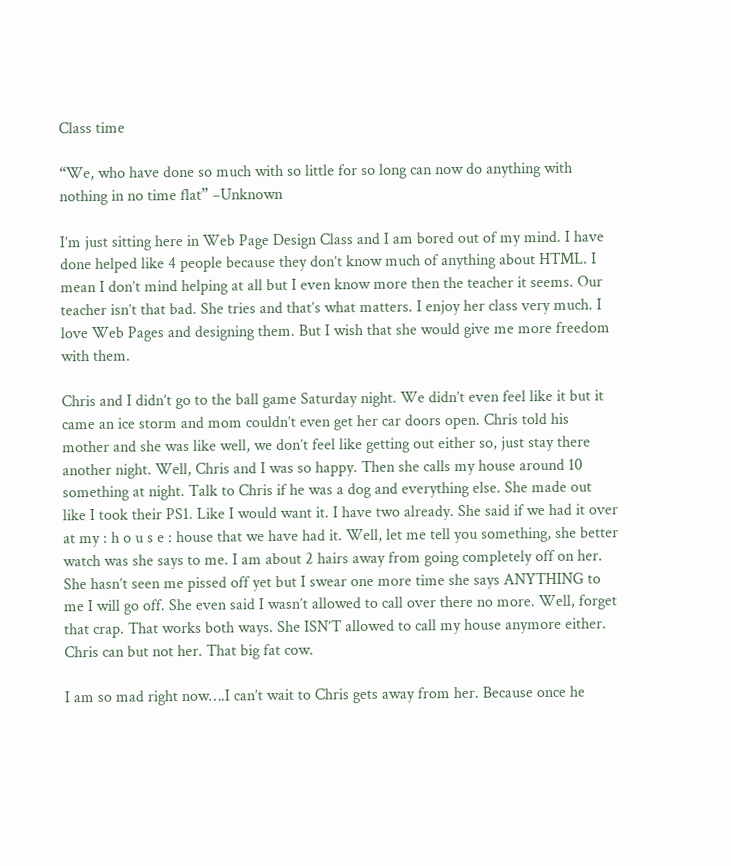Class time

“We, who have done so much with so little for so long can now do anything with nothing in no time flat” –Unknown

I’m just sitting here in Web Page Design Class and I am bored out of my mind. I have done helped like 4 people because they don’t know much of anything about HTML. I mean I don’t mind helping at all but I even know more then the teacher it seems. Our teacher isn’t that bad. She tries and that’s what matters. I enjoy her class very much. I love Web Pages and designing them. But I wish that she would give me more freedom with them.

Chris and I didn’t go to the ball game Saturday night. We didn’t even feel like it but it came an ice storm and mom couldn’t even get her car doors open. Chris told his mother and she was like well, we don’t feel like getting out either so, just stay there another night. Well, Chris and I was so happy. Then she calls my house around 10 something at night. Talk to Chris if he was a dog and everything else. She made out like I took their PS1. Like I would want it. I have two already. She said if we had it over at my : h o u s e : house that we have had it. Well, let me tell you something, she better watch was she says to me. I am about 2 hairs away from going completely off on her. She hasn’t seen me pissed off yet but I swear one more time she says ANYTHING to me I will go off. She even said I wasn’t allowed to call over there no more. Well, forget that crap. That works both ways. She ISN’T allowed to call my house anymore either. Chris can but not her. That big fat cow.

I am so mad right now….I can’t wait to Chris gets away from her. Because once he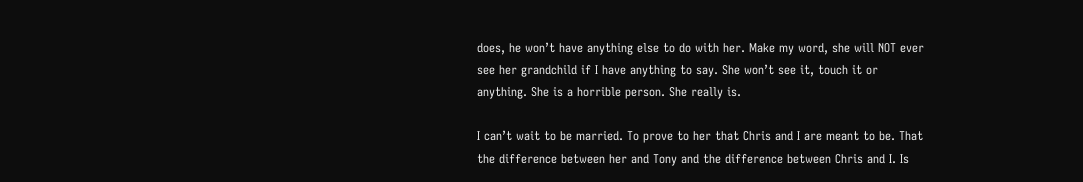does, he won’t have anything else to do with her. Make my word, she will NOT ever see her grandchild if I have anything to say. She won’t see it, touch it or anything. She is a horrible person. She really is.

I can’t wait to be married. To prove to her that Chris and I are meant to be. That the difference between her and Tony and the difference between Chris and I. Is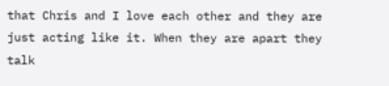that Chris and I love each other and they are just acting like it. When they are apart they talk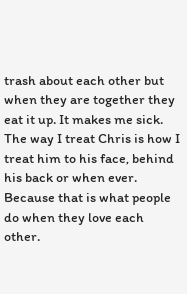trash about each other but when they are together they eat it up. It makes me sick. The way I treat Chris is how I treat him to his face, behind his back or when ever. Because that is what people do when they love each other.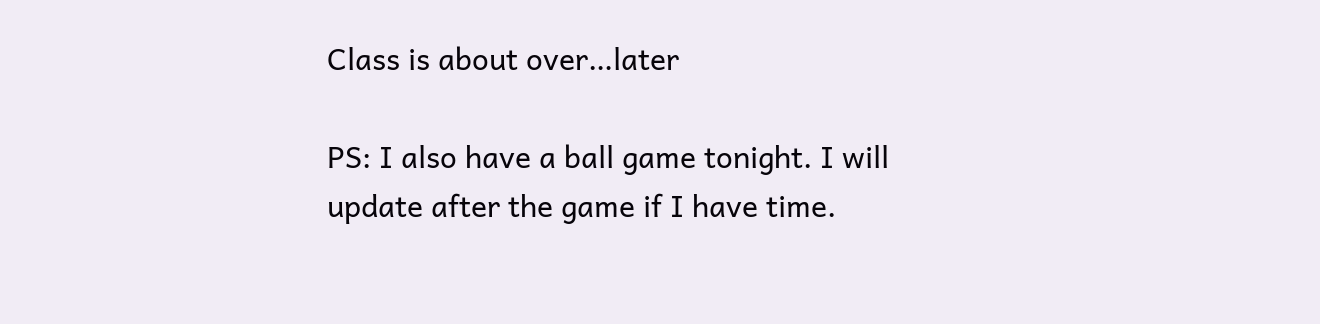Class is about over…later

PS: I also have a ball game tonight. I will update after the game if I have time.